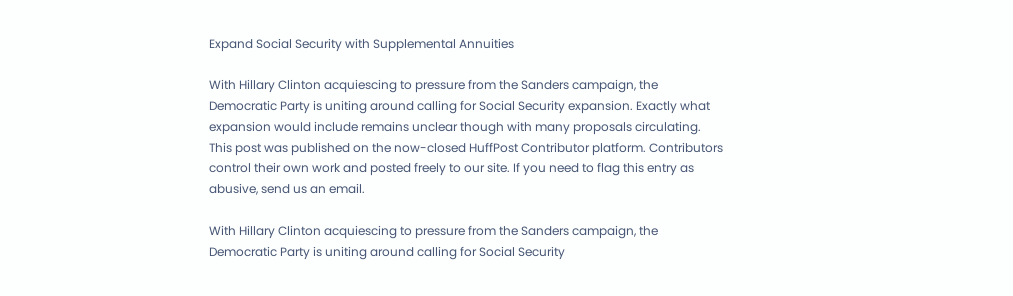Expand Social Security with Supplemental Annuities

With Hillary Clinton acquiescing to pressure from the Sanders campaign, the Democratic Party is uniting around calling for Social Security expansion. Exactly what expansion would include remains unclear though with many proposals circulating.
This post was published on the now-closed HuffPost Contributor platform. Contributors control their own work and posted freely to our site. If you need to flag this entry as abusive, send us an email.

With Hillary Clinton acquiescing to pressure from the Sanders campaign, the Democratic Party is uniting around calling for Social Security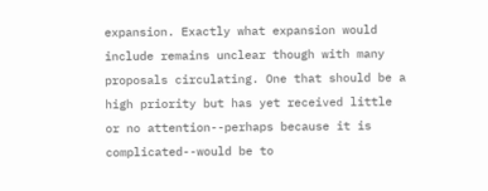expansion. Exactly what expansion would include remains unclear though with many proposals circulating. One that should be a high priority but has yet received little or no attention--perhaps because it is complicated--would be to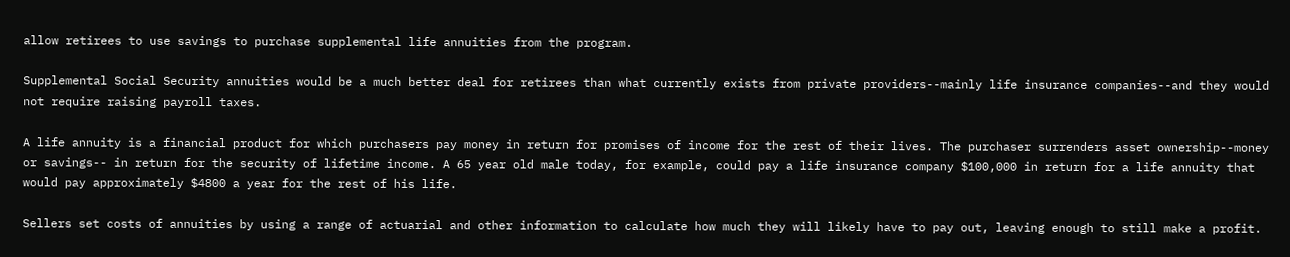allow retirees to use savings to purchase supplemental life annuities from the program.

Supplemental Social Security annuities would be a much better deal for retirees than what currently exists from private providers--mainly life insurance companies--and they would not require raising payroll taxes.

A life annuity is a financial product for which purchasers pay money in return for promises of income for the rest of their lives. The purchaser surrenders asset ownership--money or savings-- in return for the security of lifetime income. A 65 year old male today, for example, could pay a life insurance company $100,000 in return for a life annuity that would pay approximately $4800 a year for the rest of his life.

Sellers set costs of annuities by using a range of actuarial and other information to calculate how much they will likely have to pay out, leaving enough to still make a profit.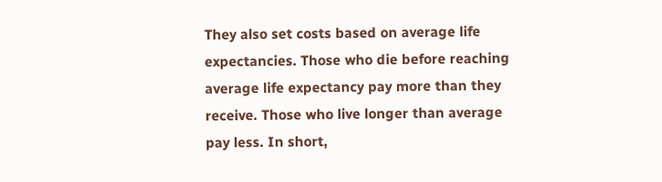They also set costs based on average life expectancies. Those who die before reaching average life expectancy pay more than they receive. Those who live longer than average pay less. In short,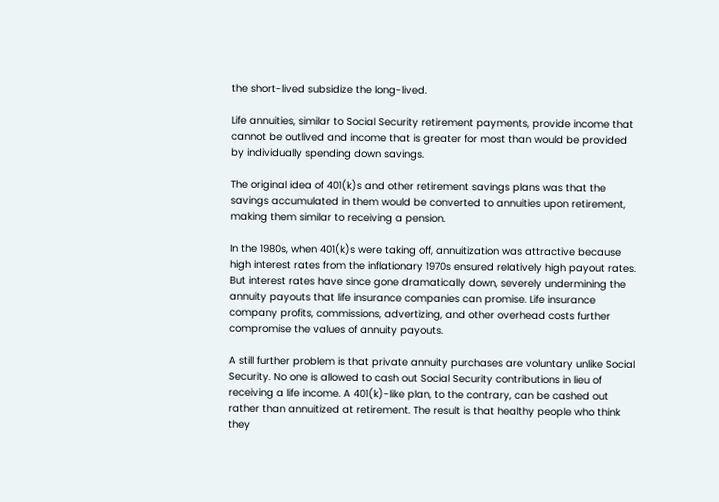the short-lived subsidize the long-lived.

Life annuities, similar to Social Security retirement payments, provide income that cannot be outlived and income that is greater for most than would be provided by individually spending down savings.

The original idea of 401(k)s and other retirement savings plans was that the savings accumulated in them would be converted to annuities upon retirement, making them similar to receiving a pension.

In the 1980s, when 401(k)s were taking off, annuitization was attractive because high interest rates from the inflationary 1970s ensured relatively high payout rates. But interest rates have since gone dramatically down, severely undermining the annuity payouts that life insurance companies can promise. Life insurance company profits, commissions, advertizing, and other overhead costs further compromise the values of annuity payouts.

A still further problem is that private annuity purchases are voluntary unlike Social Security. No one is allowed to cash out Social Security contributions in lieu of receiving a life income. A 401(k)-like plan, to the contrary, can be cashed out rather than annuitized at retirement. The result is that healthy people who think they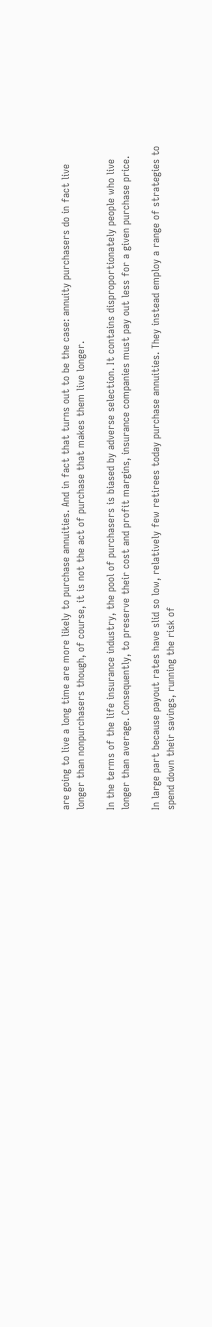are going to live a long time are more likely to purchase annuities. And in fact that turns out to be the case: annuity purchasers do in fact live longer than nonpurchasers though, of course, it is not the act of purchase that makes them live longer.

In the terms of the life insurance industry, the pool of purchasers is biased by adverse selection. It contains disproportionately people who live longer than average. Consequently, to preserve their cost and profit margins, insurance companies must pay out less for a given purchase price.

In large part because payout rates have slid so low, relatively few retirees today purchase annuities. They instead employ a range of strategies to spend down their savings, running the risk of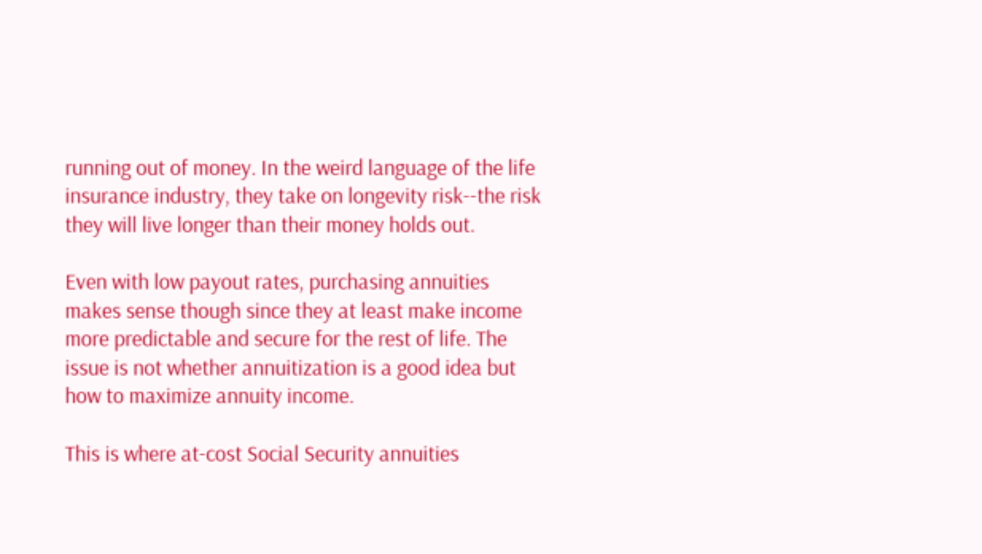running out of money. In the weird language of the life insurance industry, they take on longevity risk--the risk they will live longer than their money holds out.

Even with low payout rates, purchasing annuities makes sense though since they at least make income more predictable and secure for the rest of life. The issue is not whether annuitization is a good idea but how to maximize annuity income.

This is where at-cost Social Security annuities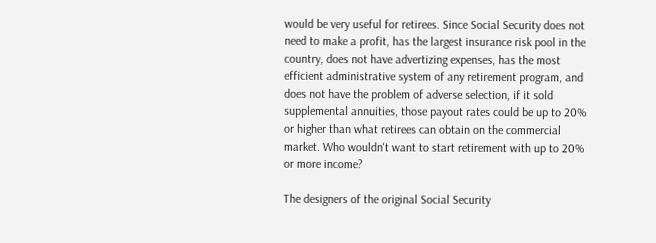would be very useful for retirees. Since Social Security does not need to make a profit, has the largest insurance risk pool in the country, does not have advertizing expenses, has the most efficient administrative system of any retirement program, and does not have the problem of adverse selection, if it sold supplemental annuities, those payout rates could be up to 20% or higher than what retirees can obtain on the commercial market. Who wouldn't want to start retirement with up to 20% or more income?

The designers of the original Social Security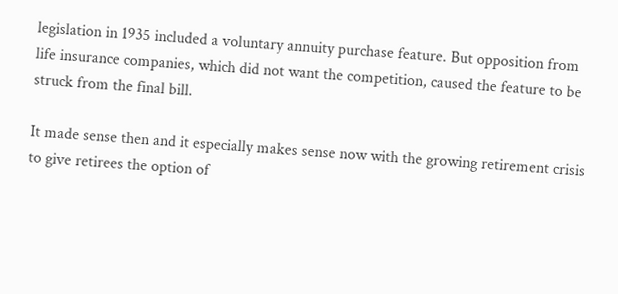legislation in 1935 included a voluntary annuity purchase feature. But opposition from life insurance companies, which did not want the competition, caused the feature to be struck from the final bill.

It made sense then and it especially makes sense now with the growing retirement crisis to give retirees the option of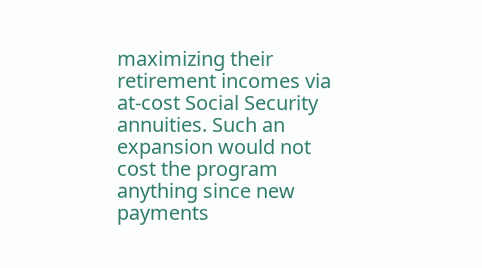maximizing their retirement incomes via at-cost Social Security annuities. Such an expansion would not cost the program anything since new payments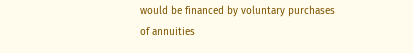would be financed by voluntary purchases of annuities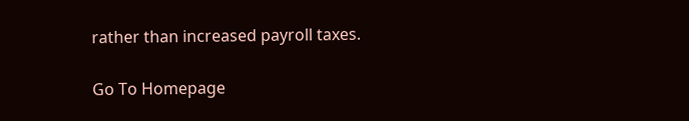rather than increased payroll taxes.

Go To Homepage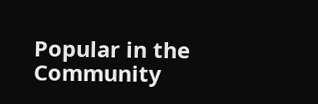Popular in the Community